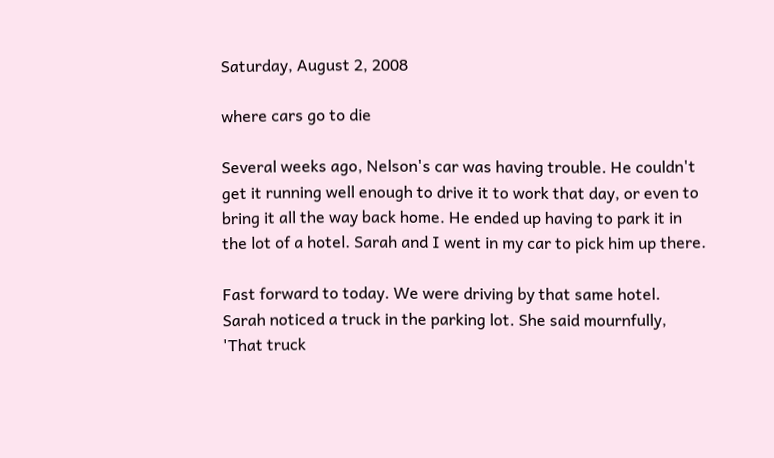Saturday, August 2, 2008

where cars go to die

Several weeks ago, Nelson's car was having trouble. He couldn't get it running well enough to drive it to work that day, or even to bring it all the way back home. He ended up having to park it in the lot of a hotel. Sarah and I went in my car to pick him up there.

Fast forward to today. We were driving by that same hotel. Sarah noticed a truck in the parking lot. She said mournfully, 'That truck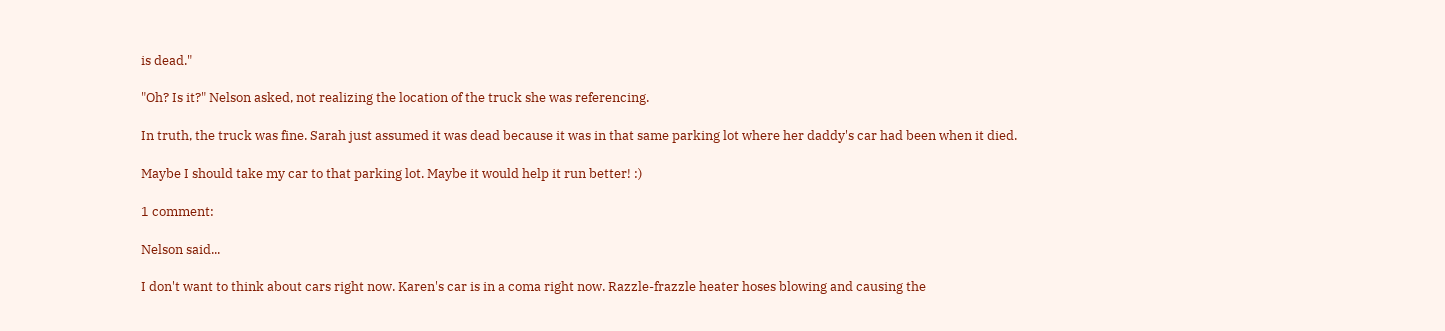is dead."

"Oh? Is it?" Nelson asked, not realizing the location of the truck she was referencing.

In truth, the truck was fine. Sarah just assumed it was dead because it was in that same parking lot where her daddy's car had been when it died.

Maybe I should take my car to that parking lot. Maybe it would help it run better! :)

1 comment:

Nelson said...

I don't want to think about cars right now. Karen's car is in a coma right now. Razzle-frazzle heater hoses blowing and causing the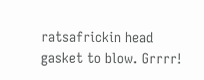ratsafrickin head gasket to blow. Grrrr!